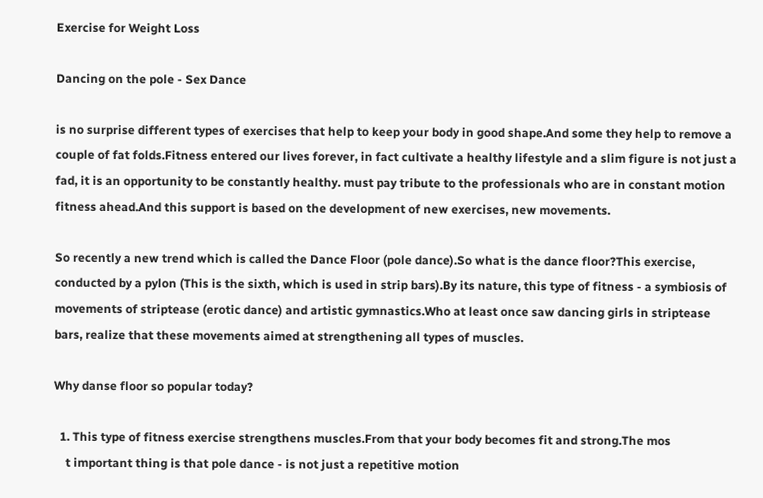Exercise for Weight Loss

Dancing on the pole - Sex Dance

is no surprise different types of exercises that help to keep your body in good shape.And some they help to remove a couple of fat folds.Fitness entered our lives forever, in fact cultivate a healthy lifestyle and a slim figure is not just a fad, it is an opportunity to be constantly healthy. must pay tribute to the professionals who are in constant motion fitness ahead.And this support is based on the development of new exercises, new movements.

So recently a new trend which is called the Dance Floor (pole dance).So what is the dance floor?This exercise, conducted by a pylon (This is the sixth, which is used in strip bars).By its nature, this type of fitness - a symbiosis of movements of striptease (erotic dance) and artistic gymnastics.Who at least once saw dancing girls in striptease bars, realize that these movements aimed at strengthening all types of muscles.

Why danse floor so popular today?

  1. This type of fitness exercise strengthens muscles.From that your body becomes fit and strong.The mos
    t important thing is that pole dance - is not just a repetitive motion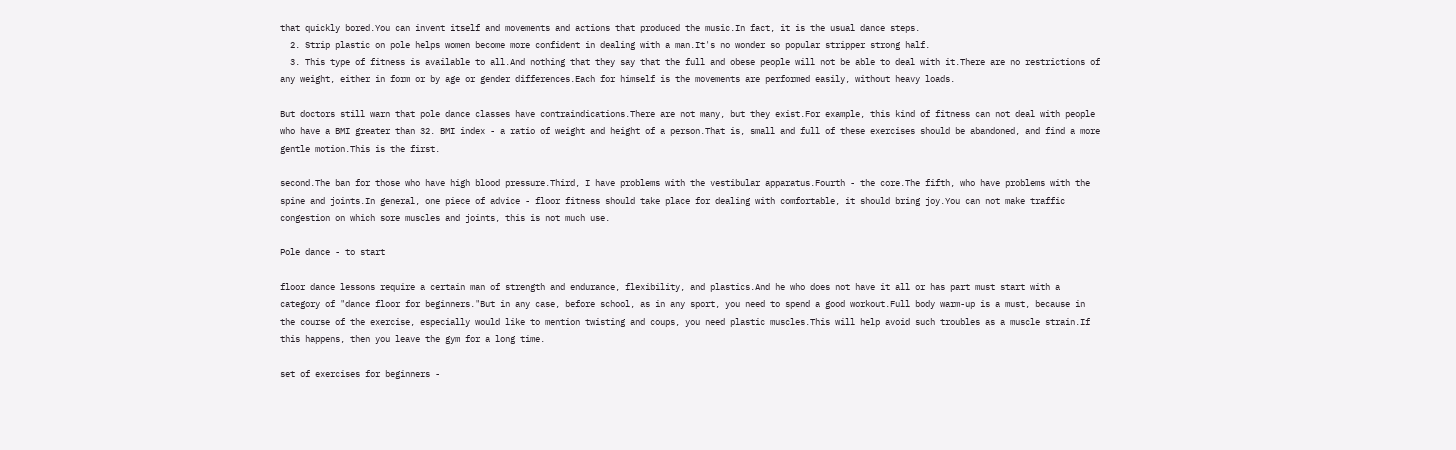that quickly bored.You can invent itself and movements and actions that produced the music.In fact, it is the usual dance steps.
  2. Strip plastic on pole helps women become more confident in dealing with a man.It's no wonder so popular stripper strong half.
  3. This type of fitness is available to all.And nothing that they say that the full and obese people will not be able to deal with it.There are no restrictions of any weight, either in form or by age or gender differences.Each for himself is the movements are performed easily, without heavy loads.

But doctors still warn that pole dance classes have contraindications.There are not many, but they exist.For example, this kind of fitness can not deal with people who have a BMI greater than 32. BMI index - a ratio of weight and height of a person.That is, small and full of these exercises should be abandoned, and find a more gentle motion.This is the first.

second.The ban for those who have high blood pressure.Third, I have problems with the vestibular apparatus.Fourth - the core.The fifth, who have problems with the spine and joints.In general, one piece of advice - floor fitness should take place for dealing with comfortable, it should bring joy.You can not make traffic congestion on which sore muscles and joints, this is not much use.

Pole dance - to start

floor dance lessons require a certain man of strength and endurance, flexibility, and plastics.And he who does not have it all or has part must start with a category of "dance floor for beginners."But in any case, before school, as in any sport, you need to spend a good workout.Full body warm-up is a must, because in the course of the exercise, especially would like to mention twisting and coups, you need plastic muscles.This will help avoid such troubles as a muscle strain.If this happens, then you leave the gym for a long time.

set of exercises for beginners -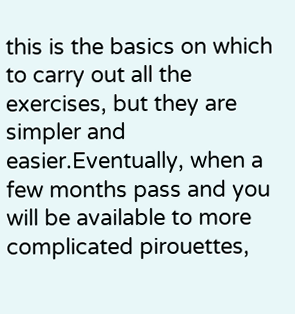this is the basics on which to carry out all the exercises, but they are simpler and easier.Eventually, when a few months pass and you will be available to more complicated pirouettes,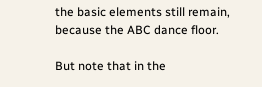the basic elements still remain, because the ABC dance floor.

But note that in the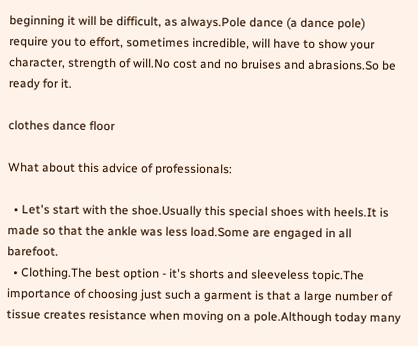beginning it will be difficult, as always.Pole dance (a dance pole) require you to effort, sometimes incredible, will have to show your character, strength of will.No cost and no bruises and abrasions.So be ready for it.

clothes dance floor

What about this advice of professionals:

  • Let's start with the shoe.Usually this special shoes with heels.It is made so that the ankle was less load.Some are engaged in all barefoot.
  • Clothing.The best option - it's shorts and sleeveless topic.The importance of choosing just such a garment is that a large number of tissue creates resistance when moving on a pole.Although today many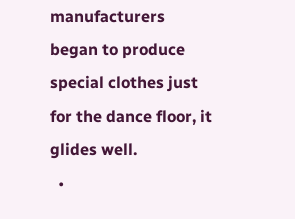manufacturers began to produce special clothes just for the dance floor, it glides well.
  •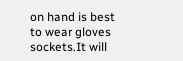on hand is best to wear gloves sockets.It will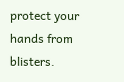protect your hands from blisters.